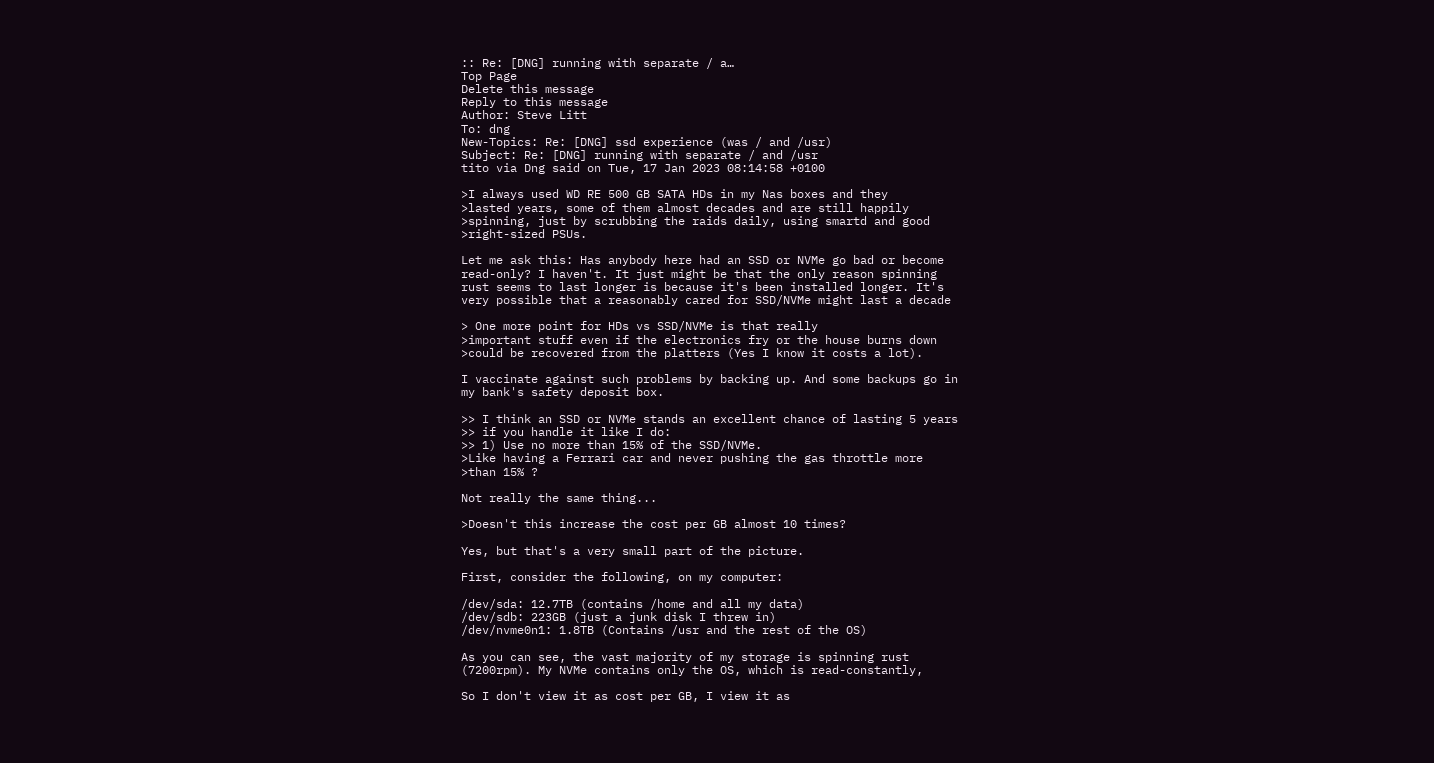:: Re: [DNG] running with separate / a…
Top Page
Delete this message
Reply to this message
Author: Steve Litt
To: dng
New-Topics: Re: [DNG] ssd experience (was / and /usr)
Subject: Re: [DNG] running with separate / and /usr
tito via Dng said on Tue, 17 Jan 2023 08:14:58 +0100

>I always used WD RE 500 GB SATA HDs in my Nas boxes and they
>lasted years, some of them almost decades and are still happily
>spinning, just by scrubbing the raids daily, using smartd and good
>right-sized PSUs.

Let me ask this: Has anybody here had an SSD or NVMe go bad or become
read-only? I haven't. It just might be that the only reason spinning
rust seems to last longer is because it's been installed longer. It's
very possible that a reasonably cared for SSD/NVMe might last a decade

> One more point for HDs vs SSD/NVMe is that really
>important stuff even if the electronics fry or the house burns down
>could be recovered from the platters (Yes I know it costs a lot).

I vaccinate against such problems by backing up. And some backups go in
my bank's safety deposit box.

>> I think an SSD or NVMe stands an excellent chance of lasting 5 years
>> if you handle it like I do:
>> 1) Use no more than 15% of the SSD/NVMe.
>Like having a Ferrari car and never pushing the gas throttle more
>than 15% ?

Not really the same thing...

>Doesn't this increase the cost per GB almost 10 times?

Yes, but that's a very small part of the picture.

First, consider the following, on my computer:

/dev/sda: 12.7TB (contains /home and all my data)
/dev/sdb: 223GB (just a junk disk I threw in)
/dev/nvme0n1: 1.8TB (Contains /usr and the rest of the OS)

As you can see, the vast majority of my storage is spinning rust
(7200rpm). My NVMe contains only the OS, which is read-constantly,

So I don't view it as cost per GB, I view it as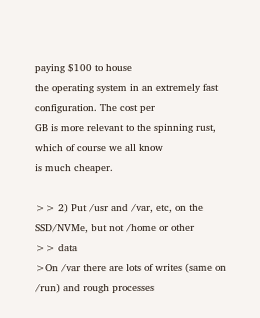paying $100 to house
the operating system in an extremely fast configuration. The cost per
GB is more relevant to the spinning rust, which of course we all know
is much cheaper.

>> 2) Put /usr and /var, etc, on the SSD/NVMe, but not /home or other
>> data
>On /var there are lots of writes (same on /run) and rough processes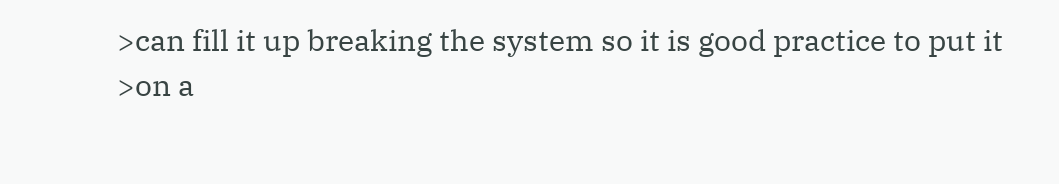>can fill it up breaking the system so it is good practice to put it
>on a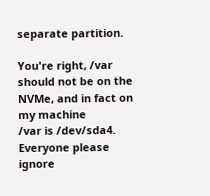separate partition.

You're right, /var should not be on the NVMe, and in fact on my machine
/var is /dev/sda4. Everyone please ignore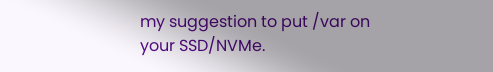my suggestion to put /var on
your SSD/NVMe.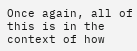Once again, all of this is in the context of how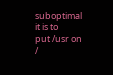suboptimal it is to
put /usr on /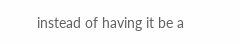instead of having it be a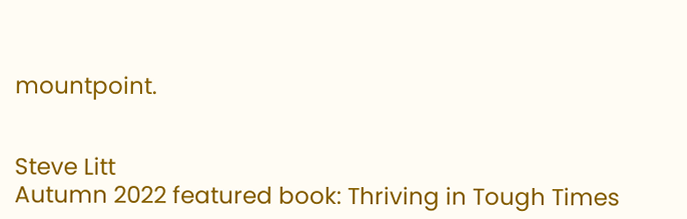mountpoint.


Steve Litt
Autumn 2022 featured book: Thriving in Tough Times